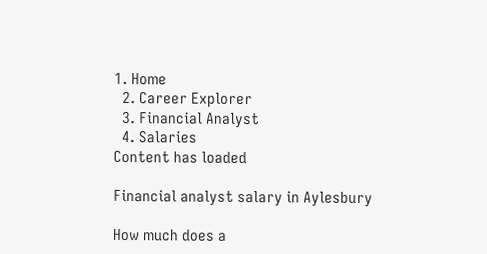1. Home
  2. Career Explorer
  3. Financial Analyst
  4. Salaries
Content has loaded

Financial analyst salary in Aylesbury

How much does a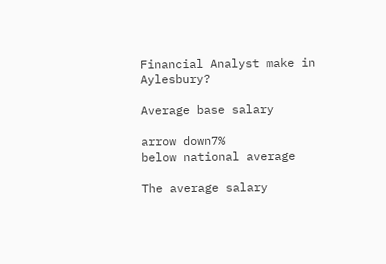Financial Analyst make in Aylesbury?

Average base salary

arrow down7%
below national average

The average salary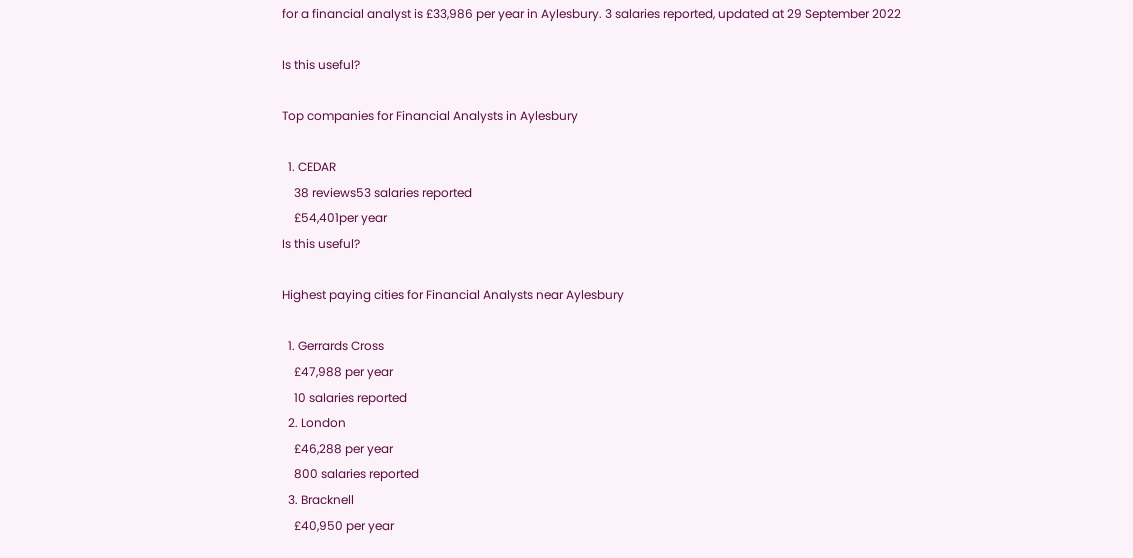for a financial analyst is £33,986 per year in Aylesbury. 3 salaries reported, updated at 29 September 2022

Is this useful?

Top companies for Financial Analysts in Aylesbury

  1. CEDAR
    38 reviews53 salaries reported
    £54,401per year
Is this useful?

Highest paying cities for Financial Analysts near Aylesbury

  1. Gerrards Cross
    £47,988 per year
    10 salaries reported
  2. London
    £46,288 per year
    800 salaries reported
  3. Bracknell
    £40,950 per year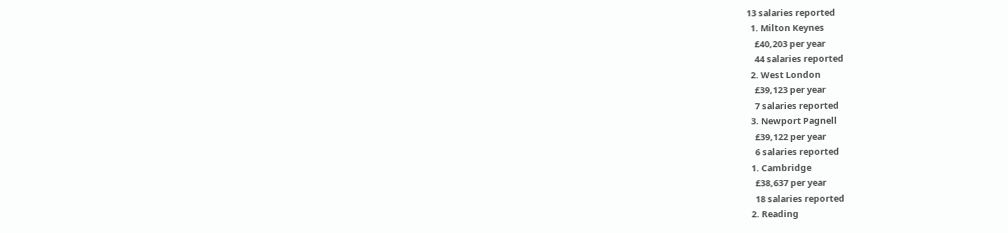13 salaries reported
  1. Milton Keynes
    £40,203 per year
    44 salaries reported
  2. West London
    £39,123 per year
    7 salaries reported
  3. Newport Pagnell
    £39,122 per year
    6 salaries reported
  1. Cambridge
    £38,637 per year
    18 salaries reported
  2. Reading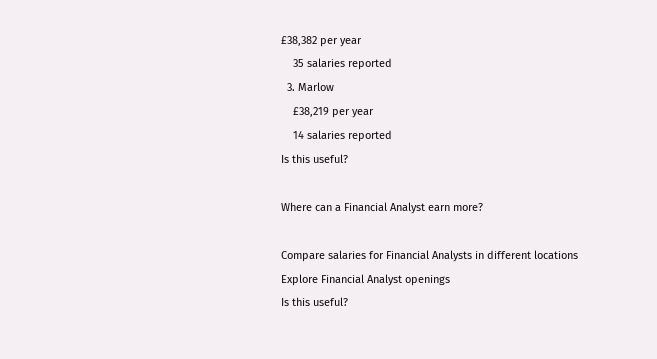£38,382 per year
    35 salaries reported
  3. Marlow
    £38,219 per year
    14 salaries reported
Is this useful?

Where can a Financial Analyst earn more?

Compare salaries for Financial Analysts in different locations
Explore Financial Analyst openings
Is this useful?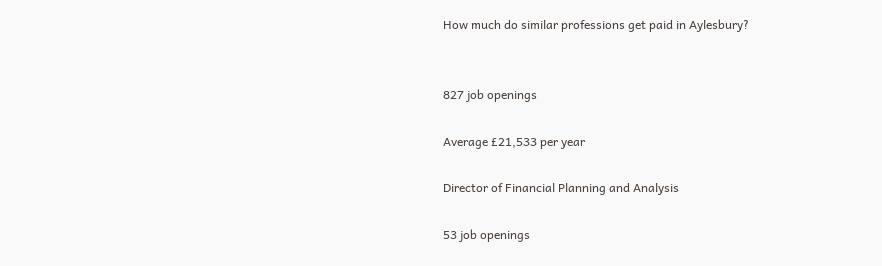How much do similar professions get paid in Aylesbury?


827 job openings

Average £21,533 per year

Director of Financial Planning and Analysis

53 job openings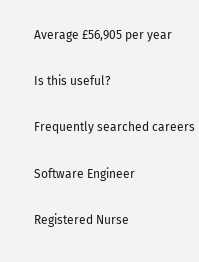Average £56,905 per year

Is this useful?

Frequently searched careers

Software Engineer

Registered Nurse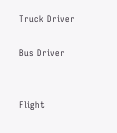Truck Driver

Bus Driver


Flight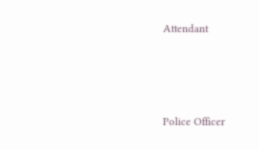Attendant




Police Officer